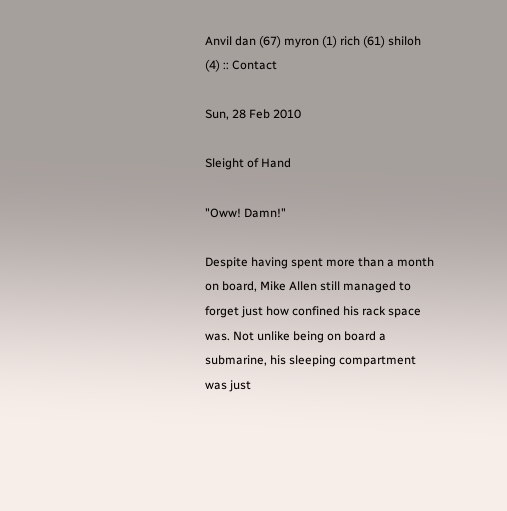Anvil dan (67) myron (1) rich (61) shiloh (4) :: Contact

Sun, 28 Feb 2010

Sleight of Hand

"Oww! Damn!"

Despite having spent more than a month on board, Mike Allen still managed to forget just how confined his rack space was. Not unlike being on board a submarine, his sleeping compartment was just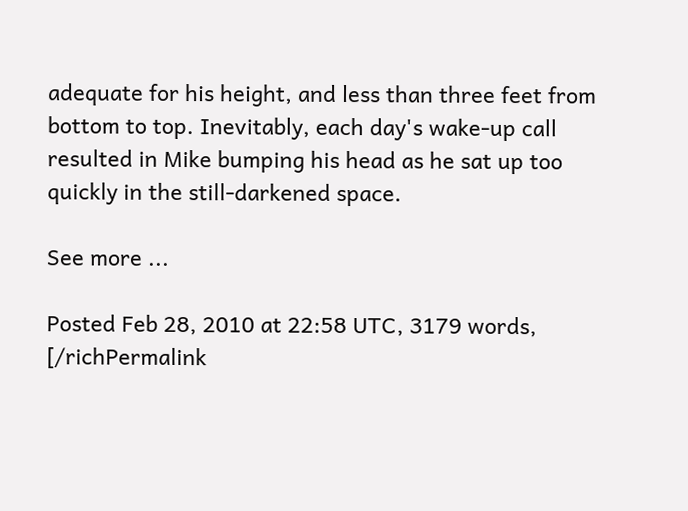adequate for his height, and less than three feet from bottom to top. Inevitably, each day's wake-up call resulted in Mike bumping his head as he sat up too quickly in the still-darkened space.

See more ...

Posted Feb 28, 2010 at 22:58 UTC, 3179 words,  [/richPermalink